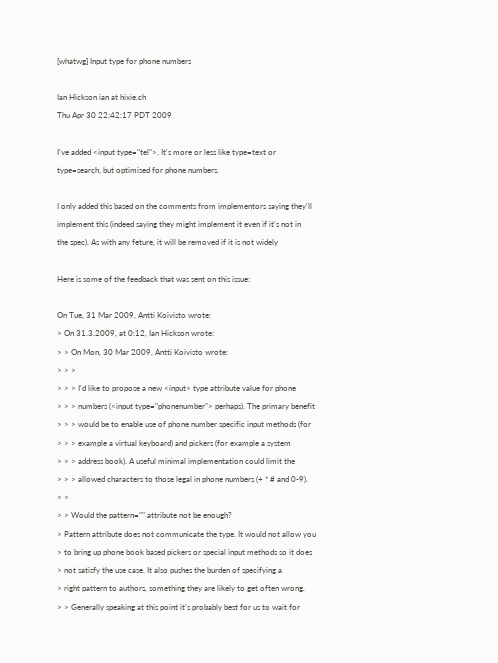[whatwg] Input type for phone numbers

Ian Hickson ian at hixie.ch
Thu Apr 30 22:42:17 PDT 2009

I've added <input type="tel">. It's more or less like type=text or
type=search, but optimised for phone numbers.

I only added this based on the comments from implementors saying they'll
implement this (indeed saying they might implement it even if it's not in
the spec). As with any feture, it will be removed if it is not widely

Here is some of the feedback that was sent on this issue:

On Tue, 31 Mar 2009, Antti Koivisto wrote:
> On 31.3.2009, at 0:12, Ian Hickson wrote:
> > On Mon, 30 Mar 2009, Antti Koivisto wrote:
> > >
> > > I'd like to propose a new <input> type attribute value for phone
> > > numbers (<input type="phonenumber"> perhaps). The primary benefit
> > > would be to enable use of phone number specific input methods (for
> > > example a virtual keyboard) and pickers (for example a system
> > > address book). A useful minimal implementation could limit the
> > > allowed characters to those legal in phone numbers (+ * # and 0-9).
> >
> > Would the pattern="" attribute not be enough?
> Pattern attribute does not communicate the type. It would not allow you
> to bring up phone book based pickers or special input methods so it does
> not satisfy the use case. It also pushes the burden of specifying a
> right pattern to authors, something they are likely to get often wrong.
> > Generally speaking at this point it's probably best for us to wait for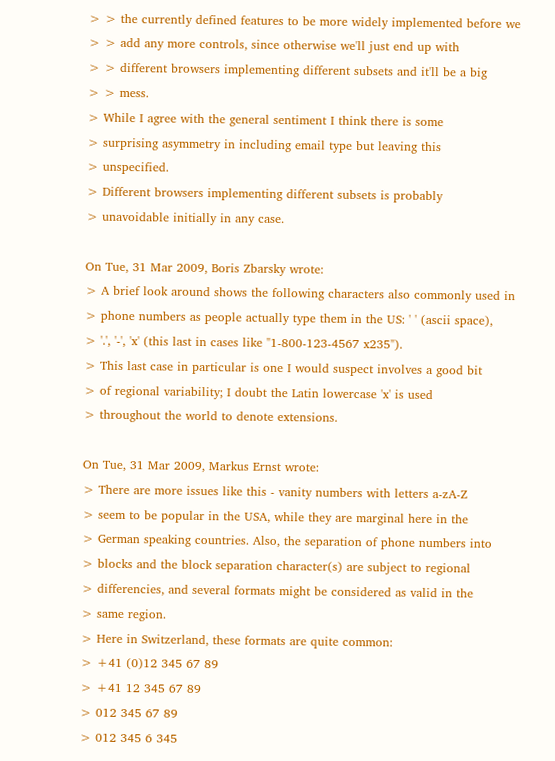> > the currently defined features to be more widely implemented before we
> > add any more controls, since otherwise we'll just end up with
> > different browsers implementing different subsets and it'll be a big
> > mess.
> While I agree with the general sentiment I think there is some
> surprising asymmetry in including email type but leaving this
> unspecified.
> Different browsers implementing different subsets is probably
> unavoidable initially in any case.

On Tue, 31 Mar 2009, Boris Zbarsky wrote:
> A brief look around shows the following characters also commonly used in
> phone numbers as people actually type them in the US: ' ' (ascii space),
> '.', '-', 'x' (this last in cases like "1-800-123-4567 x235").
> This last case in particular is one I would suspect involves a good bit
> of regional variability; I doubt the Latin lowercase 'x' is used
> throughout the world to denote extensions.

On Tue, 31 Mar 2009, Markus Ernst wrote:
> There are more issues like this - vanity numbers with letters a-zA-Z
> seem to be popular in the USA, while they are marginal here in the
> German speaking countries. Also, the separation of phone numbers into
> blocks and the block separation character(s) are subject to regional
> differencies, and several formats might be considered as valid in the
> same region.
> Here in Switzerland, these formats are quite common:
> +41 (0)12 345 67 89
> +41 12 345 67 89
> 012 345 67 89
> 012 345 6 345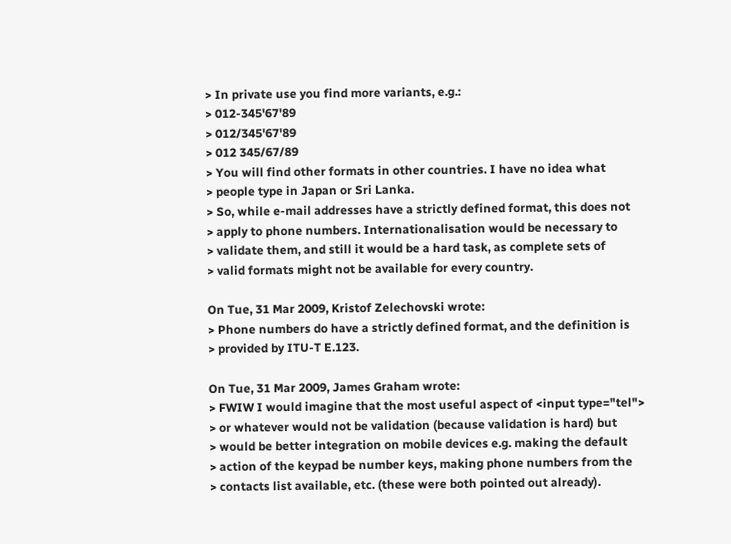> In private use you find more variants, e.g.:
> 012-345'67'89
> 012/345'67'89
> 012 345/67/89
> You will find other formats in other countries. I have no idea what
> people type in Japan or Sri Lanka.
> So, while e-mail addresses have a strictly defined format, this does not
> apply to phone numbers. Internationalisation would be necessary to
> validate them, and still it would be a hard task, as complete sets of
> valid formats might not be available for every country.

On Tue, 31 Mar 2009, Kristof Zelechovski wrote:
> Phone numbers do have a strictly defined format, and the definition is
> provided by ITU-T E.123.

On Tue, 31 Mar 2009, James Graham wrote:
> FWIW I would imagine that the most useful aspect of <input type="tel">
> or whatever would not be validation (because validation is hard) but
> would be better integration on mobile devices e.g. making the default
> action of the keypad be number keys, making phone numbers from the
> contacts list available, etc. (these were both pointed out already).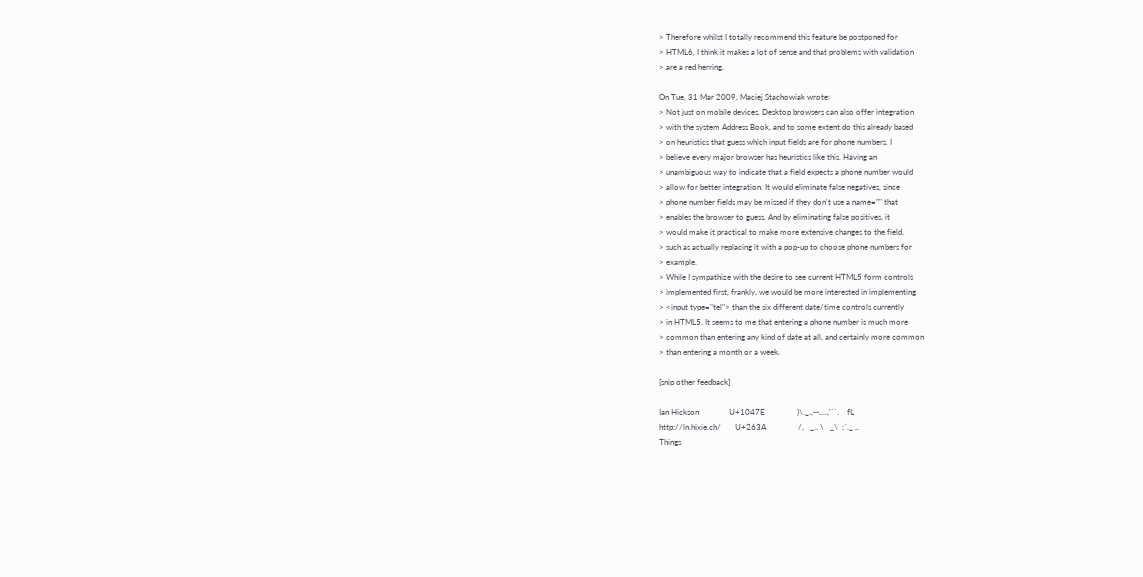> Therefore whilst I totally recommend this feature be postponed for
> HTML6, I think it makes a lot of sense and that problems with validation
> are a red herring.

On Tue, 31 Mar 2009, Maciej Stachowiak wrote:
> Not just on mobile devices. Desktop browsers can also offer integration
> with the system Address Book, and to some extent do this already based
> on heuristics that guess which input fields are for phone numbers. I
> believe every major browser has heuristics like this. Having an
> unambiguous way to indicate that a field expects a phone number would
> allow for better integration. It would eliminate false negatives, since
> phone number fields may be missed if they don't use a name="" that
> enables the browser to guess. And by eliminating false positives, it
> would make it practical to make more extensive changes to the field,
> such as actually replacing it with a pop-up to choose phone numbers for
> example.
> While I sympathize with the desire to see current HTML5 form controls
> implemented first, frankly, we would be more interested in implementing
> <input type="tel"> than the six different date/time controls currently
> in HTML5. It seems to me that entering a phone number is much more
> common than entering any kind of date at all, and certainly more common
> than entering a month or a week.

[snip other feedback]

Ian Hickson               U+1047E                )\._.,--....,'``.    fL
http://ln.hixie.ch/       U+263A                /,   _.. \   _\  ;`._ ,.
Things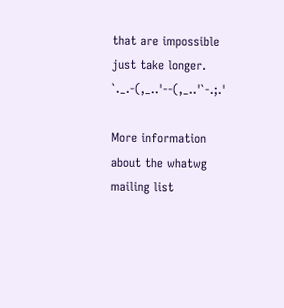that are impossible just take longer.   `._.-(,_..'--(,_..'`-.;.'

More information about the whatwg mailing list